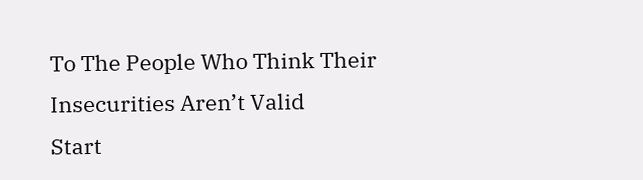To The People Who Think Their Insecurities Aren’t Valid
Start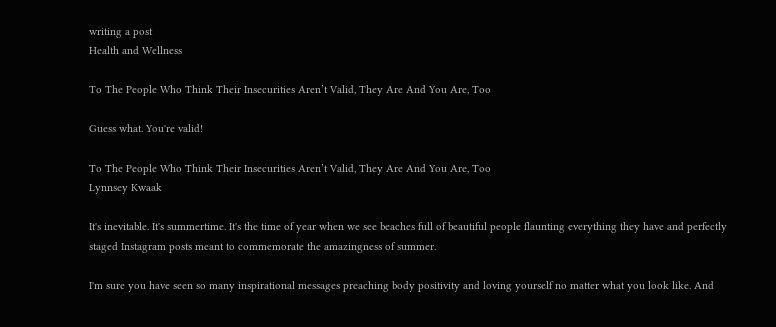writing a post
Health and Wellness

To The People Who Think Their Insecurities Aren’t Valid, They Are And You Are, Too

Guess what. You're valid!

To The People Who Think Their Insecurities Aren’t Valid, They Are And You Are, Too
Lynnsey Kwaak

It's inevitable. It's summertime. It's the time of year when we see beaches full of beautiful people flaunting everything they have and perfectly staged Instagram posts meant to commemorate the amazingness of summer.

I'm sure you have seen so many inspirational messages preaching body positivity and loving yourself no matter what you look like. And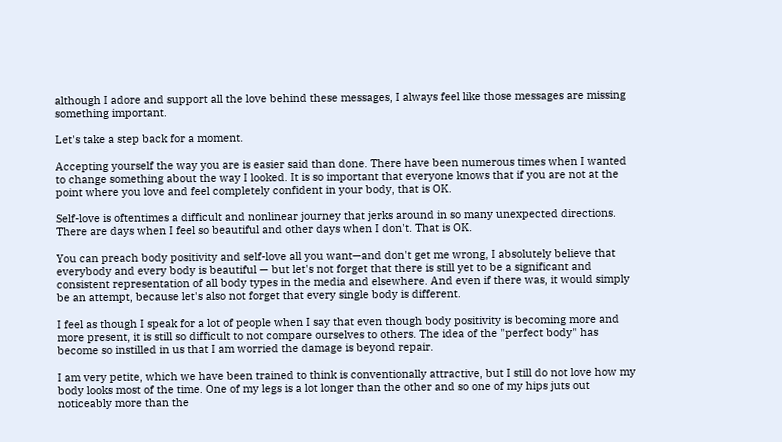although I adore and support all the love behind these messages, I always feel like those messages are missing something important.

Let's take a step back for a moment.

Accepting yourself the way you are is easier said than done. There have been numerous times when I wanted to change something about the way I looked. It is so important that everyone knows that if you are not at the point where you love and feel completely confident in your body, that is OK.

Self-love is oftentimes a difficult and nonlinear journey that jerks around in so many unexpected directions. There are days when I feel so beautiful and other days when I don't. That is OK.

You can preach body positivity and self-love all you want—and don't get me wrong, I absolutely believe that everybody and every body is beautiful — but let's not forget that there is still yet to be a significant and consistent representation of all body types in the media and elsewhere. And even if there was, it would simply be an attempt, because let's also not forget that every single body is different.

I feel as though I speak for a lot of people when I say that even though body positivity is becoming more and more present, it is still so difficult to not compare ourselves to others. The idea of the "perfect body" has become so instilled in us that I am worried the damage is beyond repair.

I am very petite, which we have been trained to think is conventionally attractive, but I still do not love how my body looks most of the time. One of my legs is a lot longer than the other and so one of my hips juts out noticeably more than the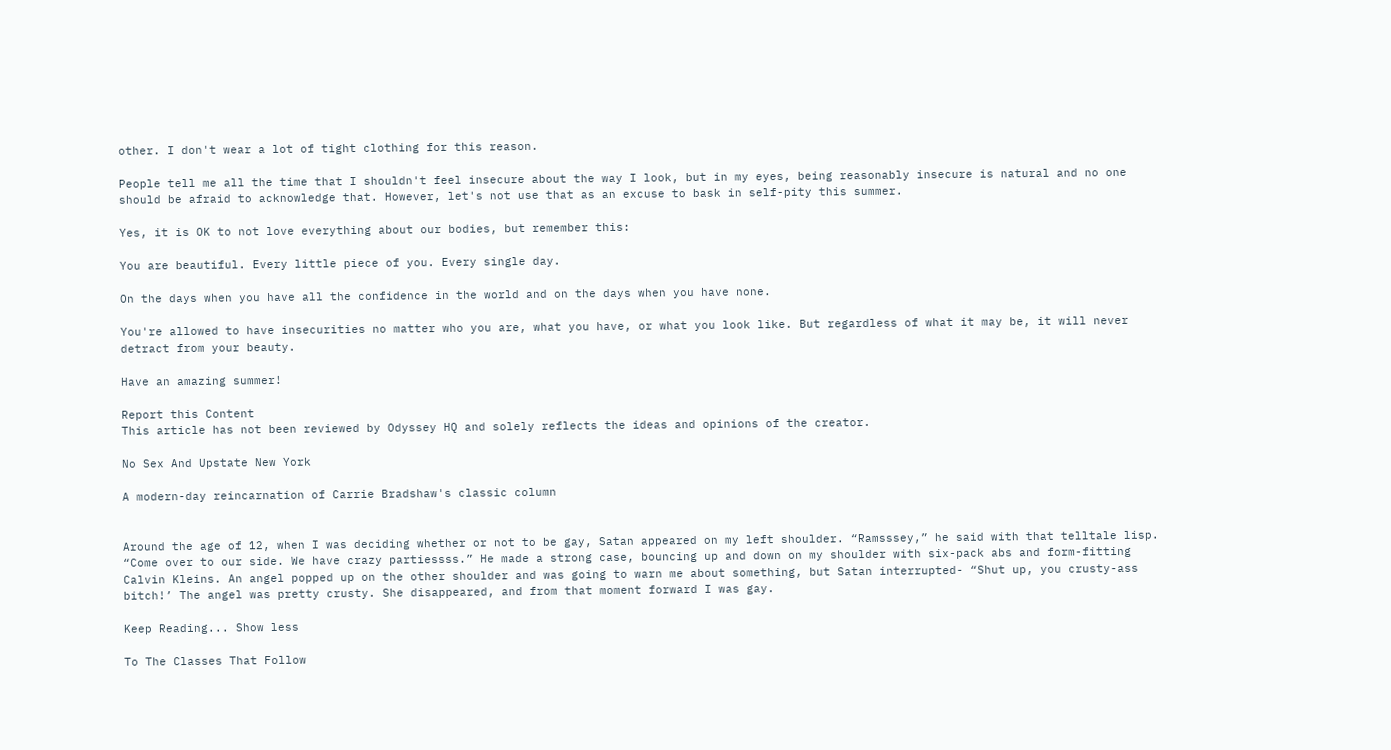other. I don't wear a lot of tight clothing for this reason.

People tell me all the time that I shouldn't feel insecure about the way I look, but in my eyes, being reasonably insecure is natural and no one should be afraid to acknowledge that. However, let's not use that as an excuse to bask in self-pity this summer.

Yes, it is OK to not love everything about our bodies, but remember this:

You are beautiful. Every little piece of you. Every single day.

On the days when you have all the confidence in the world and on the days when you have none.

You're allowed to have insecurities no matter who you are, what you have, or what you look like. But regardless of what it may be, it will never detract from your beauty.

Have an amazing summer!

Report this Content
This article has not been reviewed by Odyssey HQ and solely reflects the ideas and opinions of the creator.

No Sex And Upstate New York

A modern-day reincarnation of Carrie Bradshaw's classic column


Around the age of 12, when I was deciding whether or not to be gay, Satan appeared on my left shoulder. “Ramsssey,” he said with that telltale lisp. “Come over to our side. We have crazy partiessss.” He made a strong case, bouncing up and down on my shoulder with six-pack abs and form-fitting Calvin Kleins. An angel popped up on the other shoulder and was going to warn me about something, but Satan interrupted- “Shut up, you crusty-ass bitch!’ The angel was pretty crusty. She disappeared, and from that moment forward I was gay.

Keep Reading... Show less

To The Classes That Follow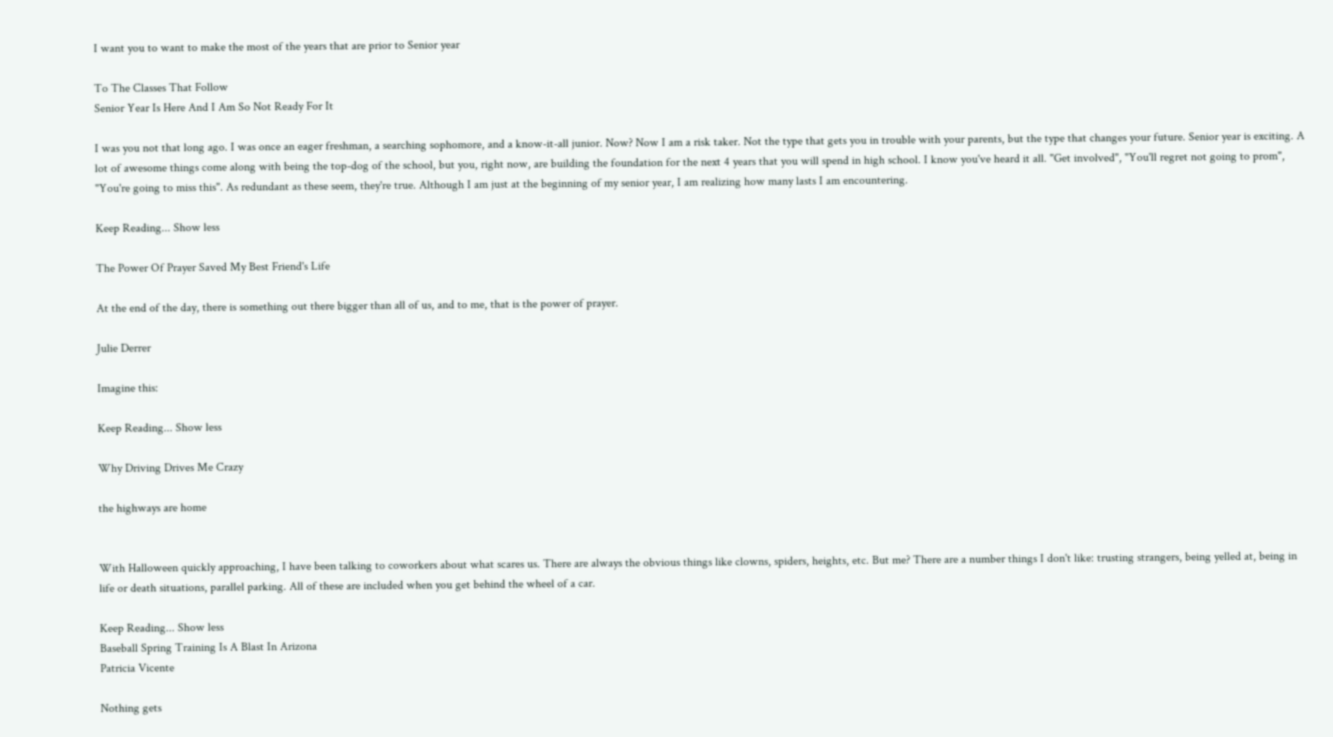I want you to want to make the most of the years that are prior to Senior year

To The Classes That Follow
Senior Year Is Here And I Am So Not Ready For It

I was you not that long ago. I was once an eager freshman, a searching sophomore, and a know-it-all junior. Now? Now I am a risk taker. Not the type that gets you in trouble with your parents, but the type that changes your future. Senior year is exciting. A lot of awesome things come along with being the top-dog of the school, but you, right now, are building the foundation for the next 4 years that you will spend in high school. I know you've heard it all. "Get involved", "You'll regret not going to prom", "You're going to miss this". As redundant as these seem, they're true. Although I am just at the beginning of my senior year, I am realizing how many lasts I am encountering.

Keep Reading... Show less

The Power Of Prayer Saved My Best Friend's Life

At the end of the day, there is something out there bigger than all of us, and to me, that is the power of prayer.

Julie Derrer

Imagine this:

Keep Reading... Show less

Why Driving Drives Me Crazy

the highways are home


With Halloween quickly approaching, I have been talking to coworkers about what scares us. There are always the obvious things like clowns, spiders, heights, etc. But me? There are a number things I don't like: trusting strangers, being yelled at, being in life or death situations, parallel parking. All of these are included when you get behind the wheel of a car.

Keep Reading... Show less
Baseball Spring Training Is A Blast In Arizona
Patricia Vicente

Nothing gets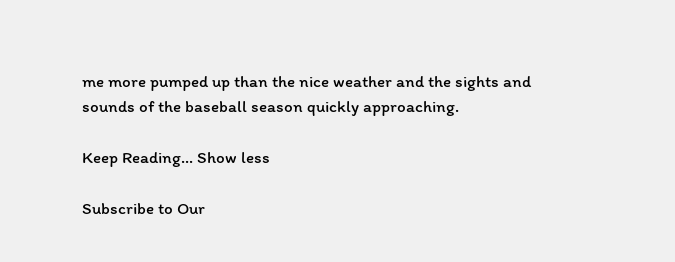me more pumped up than the nice weather and the sights and sounds of the baseball season quickly approaching.

Keep Reading... Show less

Subscribe to Our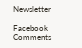Newsletter

Facebook Comments